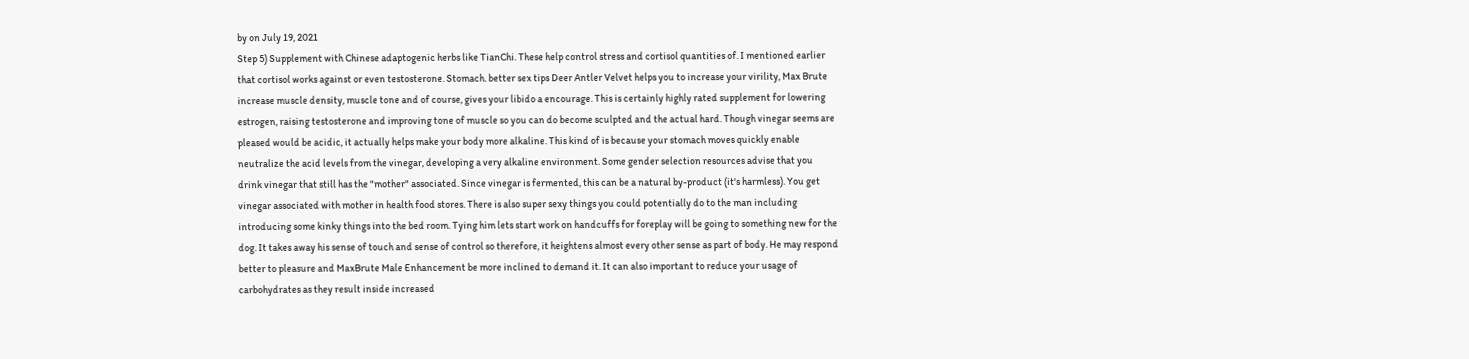by on July 19, 2021
Step 5) Supplement with Chinese adaptogenic herbs like TianChi. These help control stress and cortisol quantities of. I mentioned earlier that cortisol works against or even testosterone. Stomach. better sex tips Deer Antler Velvet helps you to increase your virility, Max Brute increase muscle density, muscle tone and of course, gives your libido a encourage. This is certainly highly rated supplement for lowering estrogen, raising testosterone and improving tone of muscle so you can do become sculpted and the actual hard. Though vinegar seems are pleased would be acidic, it actually helps make your body more alkaline. This kind of is because your stomach moves quickly enable neutralize the acid levels from the vinegar, developing a very alkaline environment. Some gender selection resources advise that you drink vinegar that still has the "mother" associated. Since vinegar is fermented, this can be a natural by-product (it's harmless). You get vinegar associated with mother in health food stores. There is also super sexy things you could potentially do to the man including introducing some kinky things into the bed room. Tying him lets start work on handcuffs for foreplay will be going to something new for the dog. It takes away his sense of touch and sense of control so therefore, it heightens almost every other sense as part of body. He may respond better to pleasure and MaxBrute Male Enhancement be more inclined to demand it. It can also important to reduce your usage of carbohydrates as they result inside increased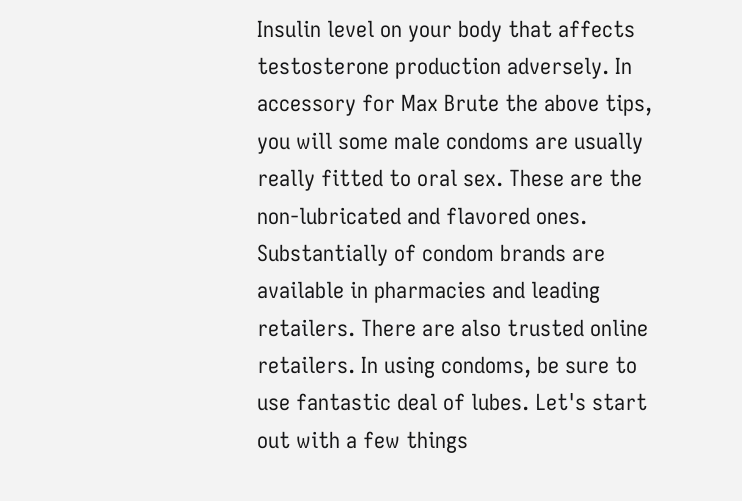Insulin level on your body that affects testosterone production adversely. In accessory for Max Brute the above tips, you will some male condoms are usually really fitted to oral sex. These are the non-lubricated and flavored ones. Substantially of condom brands are available in pharmacies and leading retailers. There are also trusted online retailers. In using condoms, be sure to use fantastic deal of lubes. Let's start out with a few things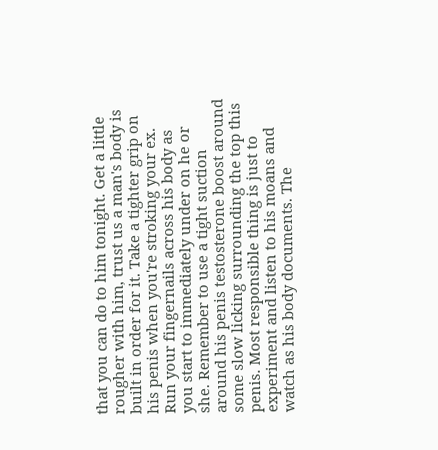that you can do to him tonight. Get a little rougher with him, trust us a man's body is built in order for it. Take a tighter grip on his penis when you're stroking your ex. Run your fingernails across his body as you start to immediately under on he or she. Remember to use a tight suction around his penis testosterone boost around some slow licking surrounding the top this penis. Most responsible thing is just to experiment and listen to his moans and watch as his body documents. The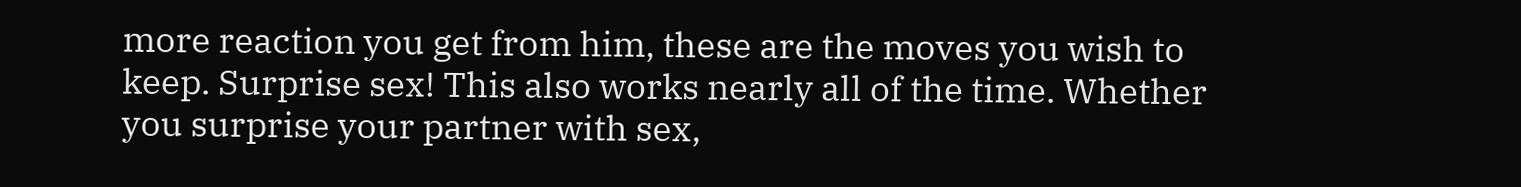more reaction you get from him, these are the moves you wish to keep. Surprise sex! This also works nearly all of the time. Whether you surprise your partner with sex,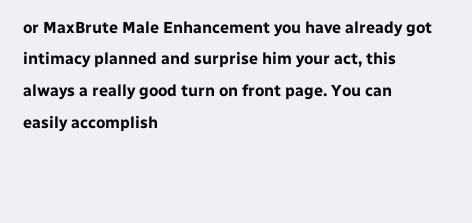or MaxBrute Male Enhancement you have already got intimacy planned and surprise him your act, this always a really good turn on front page. You can easily accomplish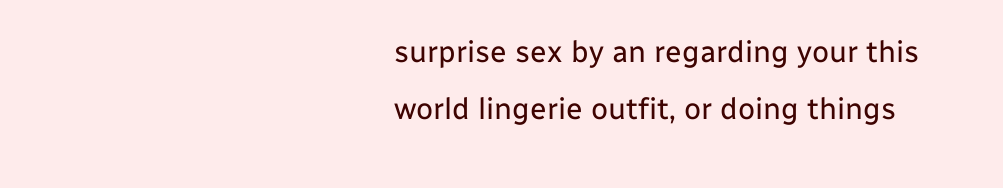surprise sex by an regarding your this world lingerie outfit, or doing things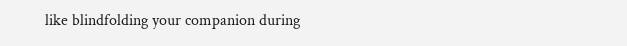like blindfolding your companion during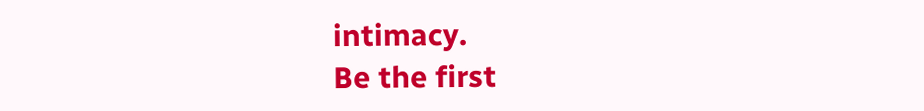intimacy.
Be the first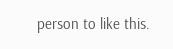person to like this.